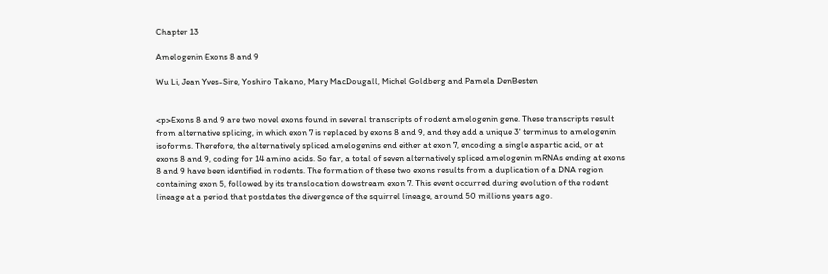Chapter 13

Amelogenin Exons 8 and 9

Wu Li, Jean Yves-Sire, Yoshiro Takano, Mary MacDougall, Michel Goldberg and Pamela DenBesten


<p>Exons 8 and 9 are two novel exons found in several transcripts of rodent amelogenin gene. These transcripts result from alternative splicing, in which exon 7 is replaced by exons 8 and 9, and they add a unique 3' terminus to amelogenin isoforms. Therefore, the alternatively spliced amelogenins end either at exon 7, encoding a single aspartic acid, or at exons 8 and 9, coding for 14 amino acids. So far, a total of seven alternatively spliced amelogenin mRNAs ending at exons 8 and 9 have been identified in rodents. The formation of these two exons results from a duplication of a DNA region containing exon 5, followed by its translocation dowstream exon 7. This event occurred during evolution of the rodent lineage at a period that postdates the divergence of the squirrel lineage, around 50 millions years ago.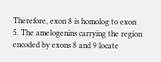Therefore, exon 8 is homolog to exon 5. The amelogenins carrying the region encoded by exons 8 and 9 locate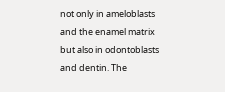not only in ameloblasts and the enamel matrix but also in odontoblasts and dentin. The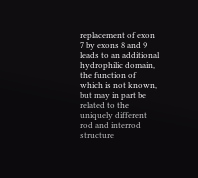replacement of exon 7 by exons 8 and 9 leads to an additional hydrophilic domain, the function of which is not known, but may in part be related to the uniquely different rod and interrod structure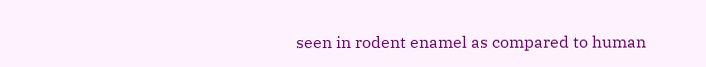seen in rodent enamel as compared to human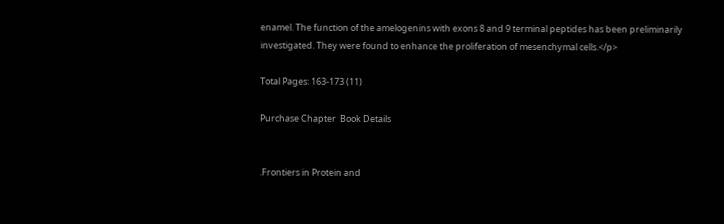enamel. The function of the amelogenins with exons 8 and 9 terminal peptides has been preliminarily investigated. They were found to enhance the proliferation of mesenchymal cells.</p>

Total Pages: 163-173 (11)

Purchase Chapter  Book Details


.Frontiers in Protein and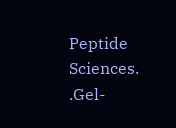Peptide Sciences.
.Gel-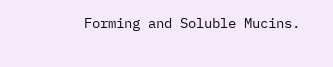Forming and Soluble Mucins.